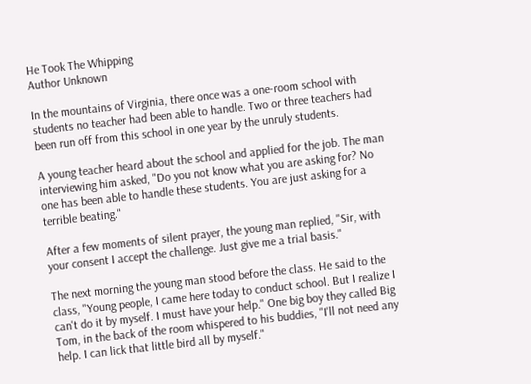He Took The Whipping
Author Unknown

In the mountains of Virginia, there once was a one-room school with students no teacher had been able to handle. Two or three teachers had been run off from this school in one year by the unruly students.

A young teacher heard about the school and applied for the job. The man interviewing him asked, "Do you not know what you are asking for? No one has been able to handle these students. You are just asking for a terrible beating."

After a few moments of silent prayer, the young man replied, "Sir, with your consent I accept the challenge. Just give me a trial basis."

The next morning the young man stood before the class. He said to the class, "Young people, I came here today to conduct school. But I realize I can't do it by myself. I must have your help." One big boy they called Big Tom, in the back of the room whispered to his buddies, "I'll not need any help. I can lick that little bird all by myself."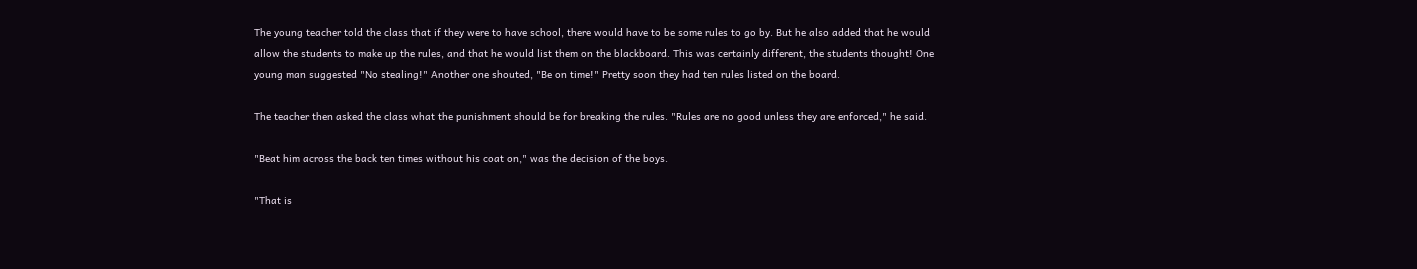The young teacher told the class that if they were to have school, there would have to be some rules to go by. But he also added that he would allow the students to make up the rules, and that he would list them on the blackboard. This was certainly different, the students thought! One young man suggested "No stealing!" Another one shouted, "Be on time!" Pretty soon they had ten rules listed on the board.

The teacher then asked the class what the punishment should be for breaking the rules. "Rules are no good unless they are enforced," he said.

"Beat him across the back ten times without his coat on," was the decision of the boys.

"That is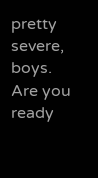pretty severe, boys. Are you ready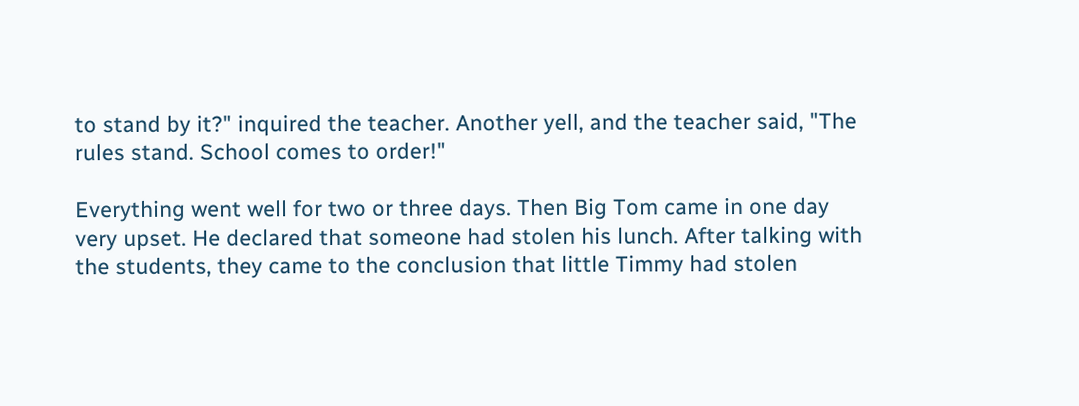to stand by it?" inquired the teacher. Another yell, and the teacher said, "The rules stand. School comes to order!"

Everything went well for two or three days. Then Big Tom came in one day very upset. He declared that someone had stolen his lunch. After talking with the students, they came to the conclusion that little Timmy had stolen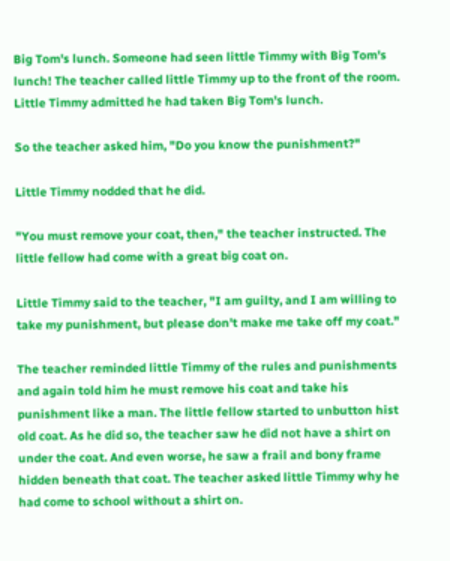Big Tom's lunch. Someone had seen little Timmy with Big Tom's lunch! The teacher called little Timmy up to the front of the room. Little Timmy admitted he had taken Big Tom's lunch.

So the teacher asked him, "Do you know the punishment?"

Little Timmy nodded that he did.

"You must remove your coat, then," the teacher instructed. The little fellow had come with a great big coat on.

Little Timmy said to the teacher, "I am guilty, and I am willing to take my punishment, but please don't make me take off my coat."

The teacher reminded little Timmy of the rules and punishments and again told him he must remove his coat and take his punishment like a man. The little fellow started to unbutton hist old coat. As he did so, the teacher saw he did not have a shirt on under the coat. And even worse, he saw a frail and bony frame hidden beneath that coat. The teacher asked little Timmy why he had come to school without a shirt on.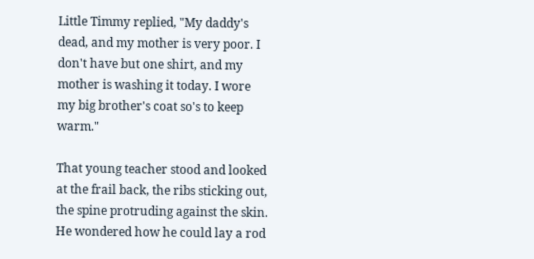Little Timmy replied, "My daddy's dead, and my mother is very poor. I don't have but one shirt, and my mother is washing it today. I wore my big brother's coat so's to keep warm."

That young teacher stood and looked at the frail back, the ribs sticking out, the spine protruding against the skin. He wondered how he could lay a rod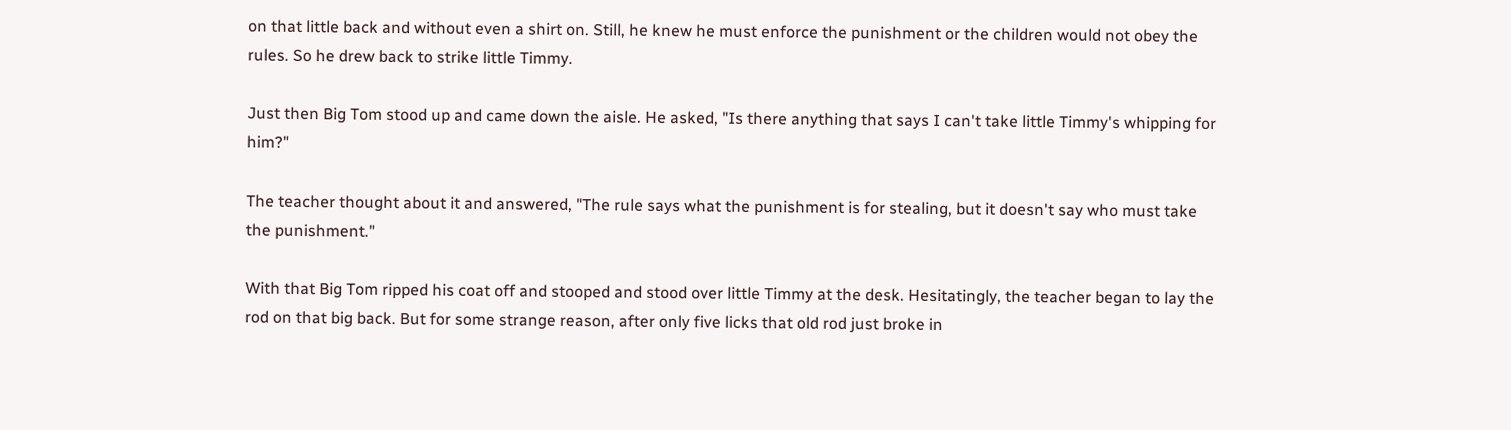on that little back and without even a shirt on. Still, he knew he must enforce the punishment or the children would not obey the rules. So he drew back to strike little Timmy.

Just then Big Tom stood up and came down the aisle. He asked, "Is there anything that says I can't take little Timmy's whipping for him?"

The teacher thought about it and answered, "The rule says what the punishment is for stealing, but it doesn't say who must take the punishment."

With that Big Tom ripped his coat off and stooped and stood over little Timmy at the desk. Hesitatingly, the teacher began to lay the rod on that big back. But for some strange reason, after only five licks that old rod just broke in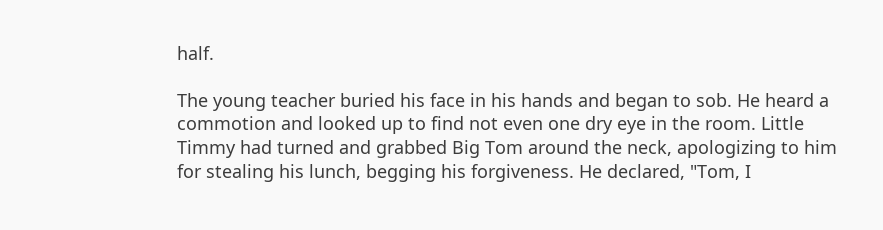half.

The young teacher buried his face in his hands and began to sob. He heard a commotion and looked up to find not even one dry eye in the room. Little Timmy had turned and grabbed Big Tom around the neck, apologizing to him for stealing his lunch, begging his forgiveness. He declared, "Tom, I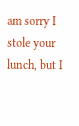am sorry I stole your lunch, but I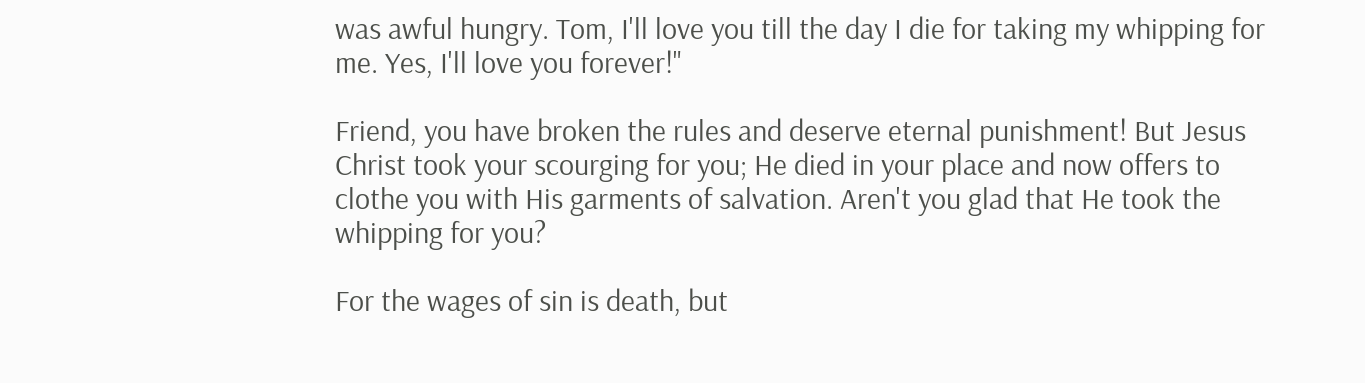was awful hungry. Tom, I'll love you till the day I die for taking my whipping for me. Yes, I'll love you forever!"

Friend, you have broken the rules and deserve eternal punishment! But Jesus Christ took your scourging for you; He died in your place and now offers to clothe you with His garments of salvation. Aren't you glad that He took the whipping for you?

For the wages of sin is death, but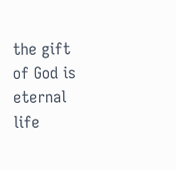the gift of God is eternal life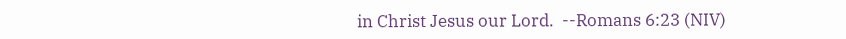in Christ Jesus our Lord.  --Romans 6:23 (NIV)